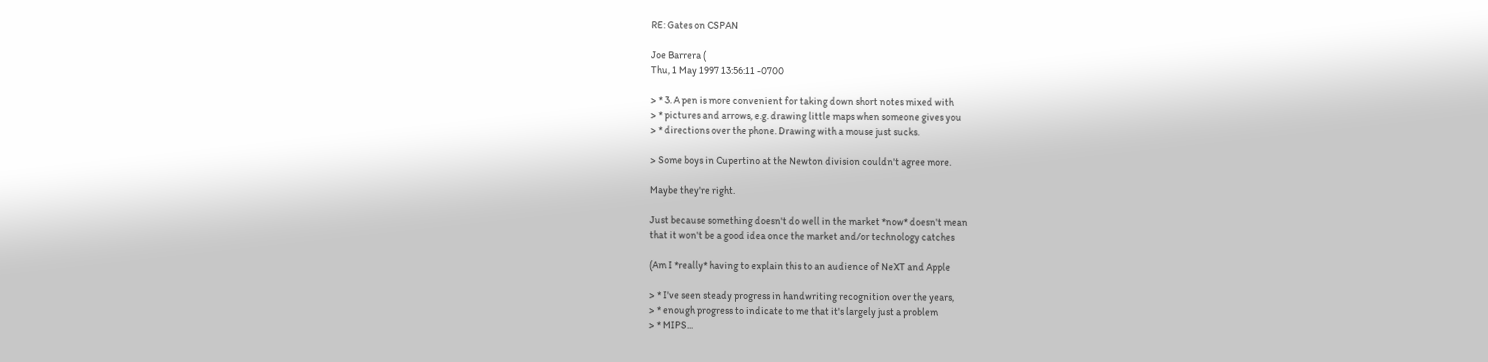RE: Gates on CSPAN

Joe Barrera (
Thu, 1 May 1997 13:56:11 -0700

> * 3. A pen is more convenient for taking down short notes mixed with
> * pictures and arrows, e.g. drawing little maps when someone gives you
> * directions over the phone. Drawing with a mouse just sucks.

> Some boys in Cupertino at the Newton division couldn't agree more.

Maybe they're right.

Just because something doesn't do well in the market *now* doesn't mean
that it won't be a good idea once the market and/or technology catches

(Am I *really* having to explain this to an audience of NeXT and Apple

> * I've seen steady progress in handwriting recognition over the years,
> * enough progress to indicate to me that it's largely just a problem
> * MIPS...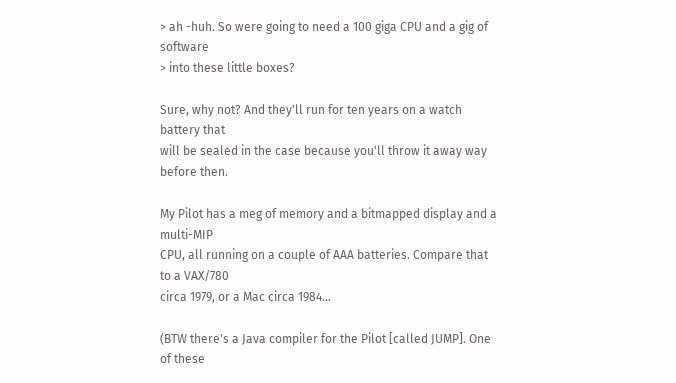> ah -huh. So were going to need a 100 giga CPU and a gig of software
> into these little boxes?

Sure, why not? And they'll run for ten years on a watch battery that
will be sealed in the case because you'll throw it away way before then.

My Pilot has a meg of memory and a bitmapped display and a multi-MIP
CPU, all running on a couple of AAA batteries. Compare that to a VAX/780
circa 1979, or a Mac circa 1984...

(BTW there's a Java compiler for the Pilot [called JUMP]. One of these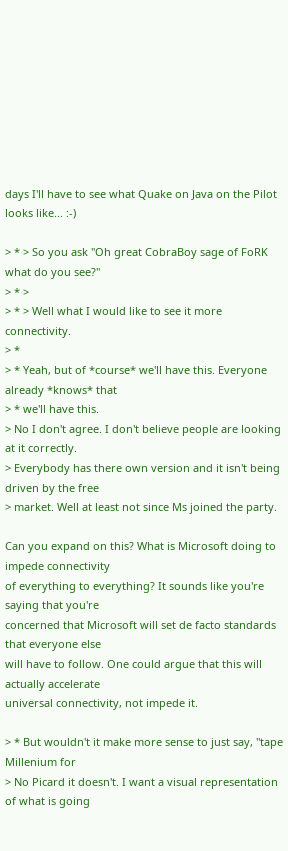days I'll have to see what Quake on Java on the Pilot looks like... :-)

> * > So you ask "Oh great CobraBoy sage of FoRK what do you see?"
> * >
> * > Well what I would like to see it more connectivity.
> *
> * Yeah, but of *course* we'll have this. Everyone already *knows* that
> * we'll have this.
> No I don't agree. I don't believe people are looking at it correctly.
> Everybody has there own version and it isn't being driven by the free
> market. Well at least not since Ms joined the party.

Can you expand on this? What is Microsoft doing to impede connectivity
of everything to everything? It sounds like you're saying that you're
concerned that Microsoft will set de facto standards that everyone else
will have to follow. One could argue that this will actually accelerate
universal connectivity, not impede it.

> * But wouldn't it make more sense to just say, "tape Millenium for
> No Picard it doesn't. I want a visual representation of what is going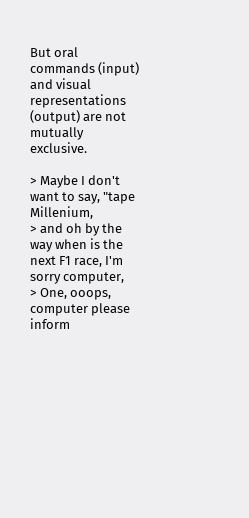But oral commands (input) and visual representations (output) are not
mutually exclusive.

> Maybe I don't want to say, "tape Millenium,
> and oh by the way when is the next F1 race, I'm sorry computer,
> One, ooops, computer please inform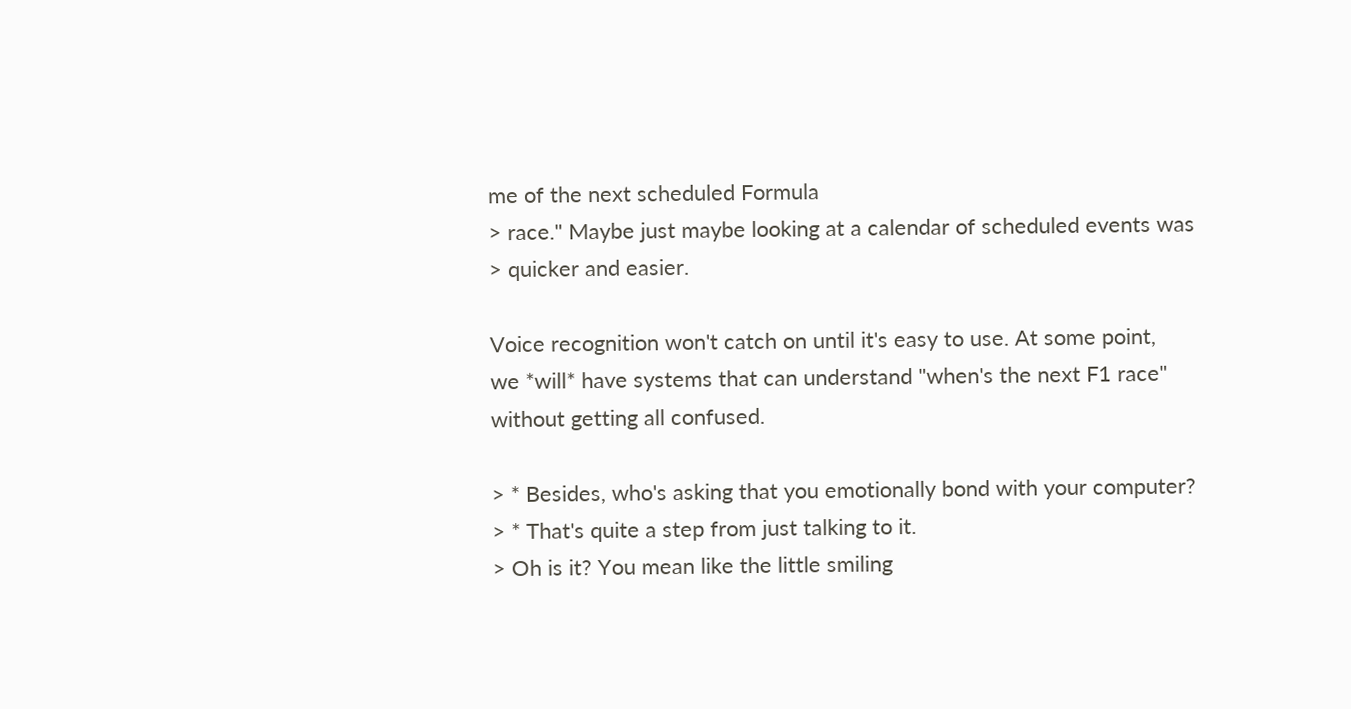me of the next scheduled Formula
> race." Maybe just maybe looking at a calendar of scheduled events was
> quicker and easier.

Voice recognition won't catch on until it's easy to use. At some point,
we *will* have systems that can understand "when's the next F1 race"
without getting all confused.

> * Besides, who's asking that you emotionally bond with your computer?
> * That's quite a step from just talking to it.
> Oh is it? You mean like the little smiling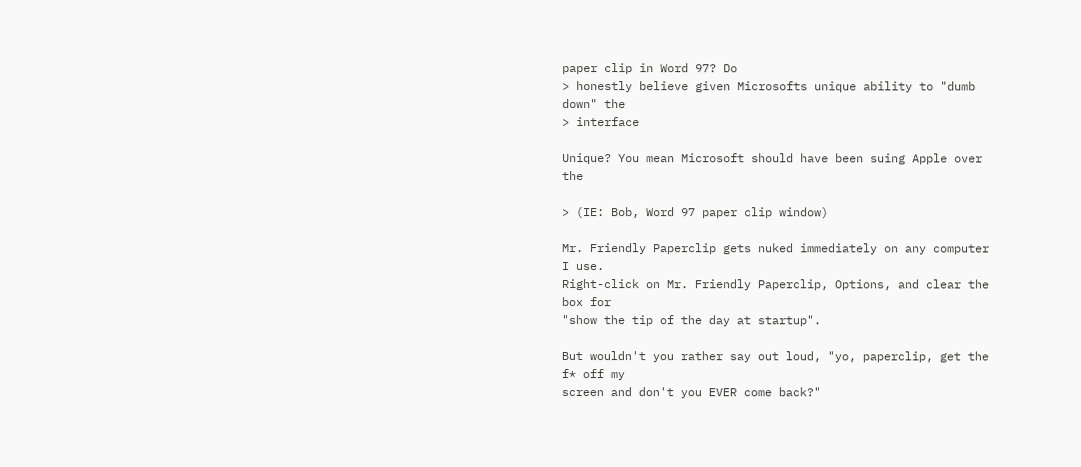paper clip in Word 97? Do
> honestly believe given Microsofts unique ability to "dumb down" the
> interface

Unique? You mean Microsoft should have been suing Apple over the

> (IE: Bob, Word 97 paper clip window)

Mr. Friendly Paperclip gets nuked immediately on any computer I use.
Right-click on Mr. Friendly Paperclip, Options, and clear the box for
"show the tip of the day at startup".

But wouldn't you rather say out loud, "yo, paperclip, get the f* off my
screen and don't you EVER come back?"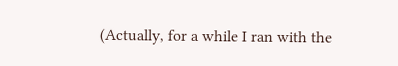(Actually, for a while I ran with the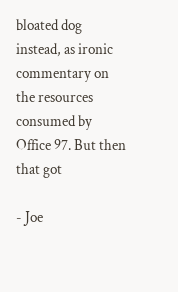bloated dog instead, as ironic
commentary on the resources consumed by Office 97. But then that got

- Joe